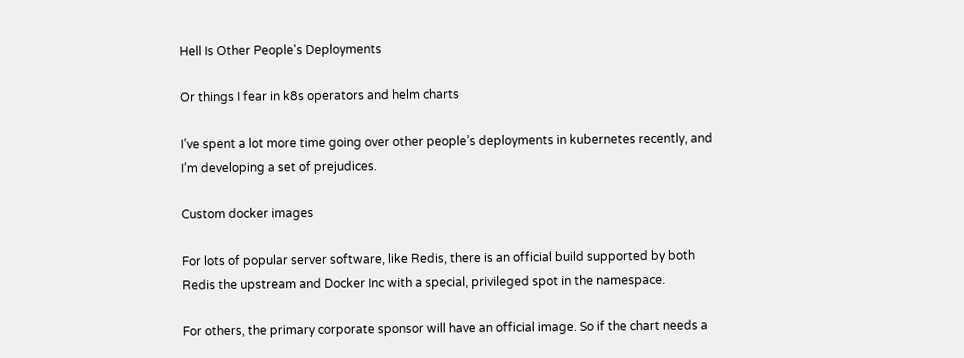Hell Is Other People's Deployments

Or things I fear in k8s operators and helm charts

I’ve spent a lot more time going over other people’s deployments in kubernetes recently, and I’m developing a set of prejudices.

Custom docker images

For lots of popular server software, like Redis, there is an official build supported by both Redis the upstream and Docker Inc with a special, privileged spot in the namespace.

For others, the primary corporate sponsor will have an official image. So if the chart needs a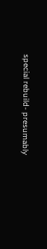special rebuild- presumably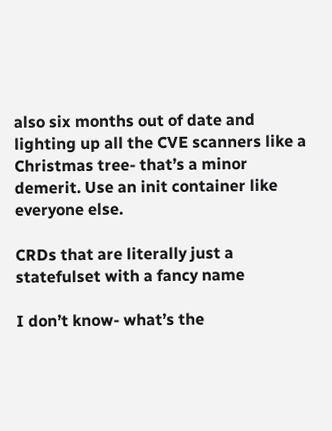also six months out of date and lighting up all the CVE scanners like a Christmas tree- that’s a minor demerit. Use an init container like everyone else.

CRDs that are literally just a statefulset with a fancy name

I don’t know- what’s the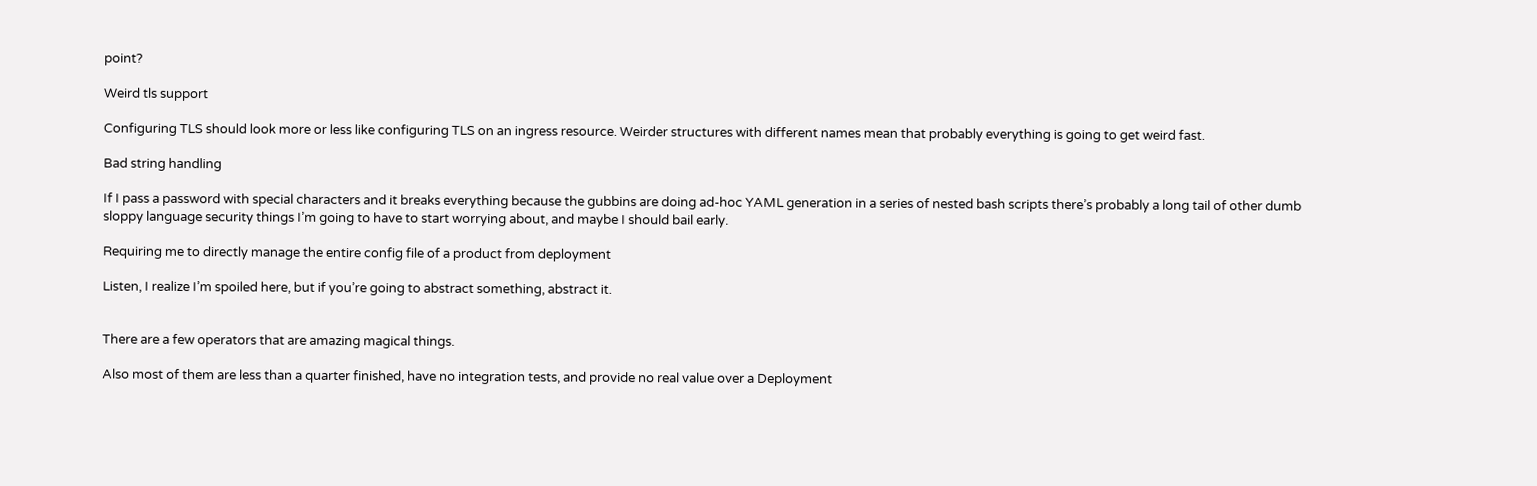point?

Weird tls support

Configuring TLS should look more or less like configuring TLS on an ingress resource. Weirder structures with different names mean that probably everything is going to get weird fast.

Bad string handling

If I pass a password with special characters and it breaks everything because the gubbins are doing ad-hoc YAML generation in a series of nested bash scripts there’s probably a long tail of other dumb sloppy language security things I’m going to have to start worrying about, and maybe I should bail early.

Requiring me to directly manage the entire config file of a product from deployment

Listen, I realize I’m spoiled here, but if you’re going to abstract something, abstract it.


There are a few operators that are amazing magical things.

Also most of them are less than a quarter finished, have no integration tests, and provide no real value over a Deployment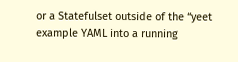or a Statefulset outside of the “yeet example YAML into a running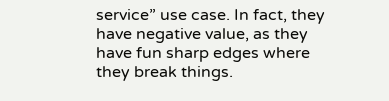service” use case. In fact, they have negative value, as they have fun sharp edges where they break things.